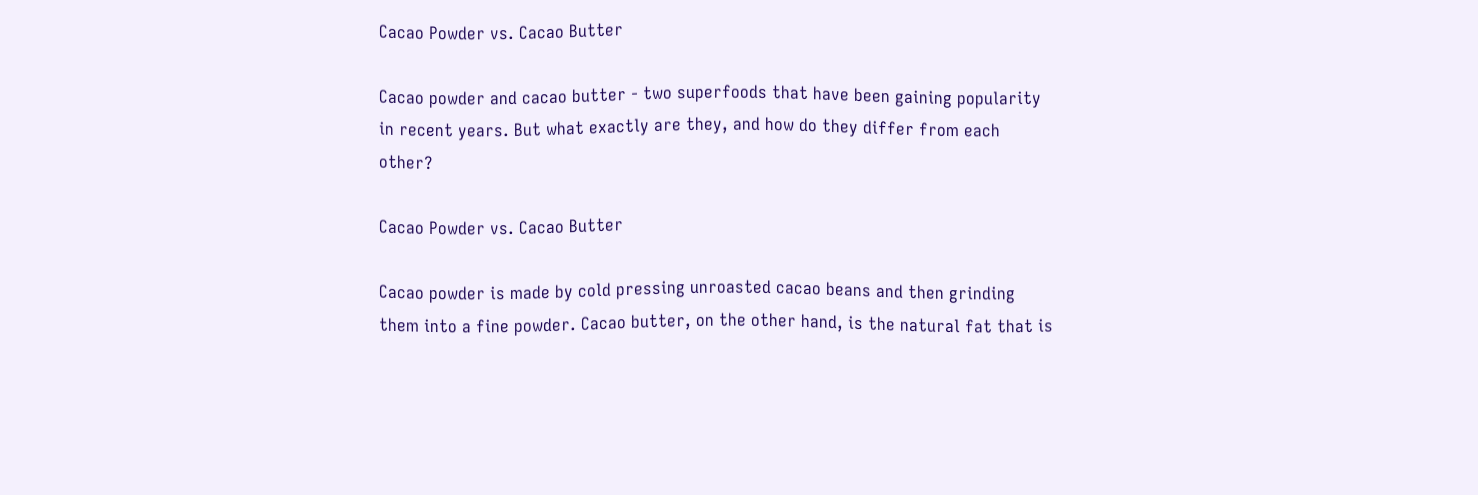Cacao Powder vs. Cacao Butter

Cacao powder and cacao butter - two superfoods that have been gaining popularity in recent years. But what exactly are they, and how do they differ from each other?

Cacao Powder vs. Cacao Butter

Cacao powder is made by cold pressing unroasted cacao beans and then grinding them into a fine powder. Cacao butter, on the other hand, is the natural fat that is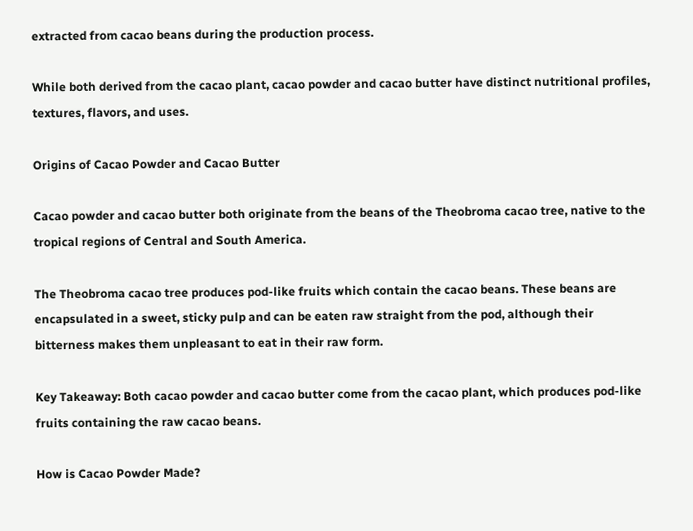extracted from cacao beans during the production process.

While both derived from the cacao plant, cacao powder and cacao butter have distinct nutritional profiles, textures, flavors, and uses.

Origins of Cacao Powder and Cacao Butter

Cacao powder and cacao butter both originate from the beans of the Theobroma cacao tree, native to the tropical regions of Central and South America.

The Theobroma cacao tree produces pod-like fruits which contain the cacao beans. These beans are encapsulated in a sweet, sticky pulp and can be eaten raw straight from the pod, although their bitterness makes them unpleasant to eat in their raw form.

Key Takeaway: Both cacao powder and cacao butter come from the cacao plant, which produces pod-like fruits containing the raw cacao beans.

How is Cacao Powder Made?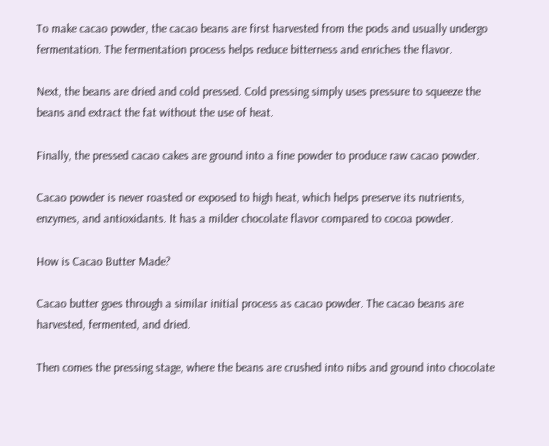To make cacao powder, the cacao beans are first harvested from the pods and usually undergo fermentation. The fermentation process helps reduce bitterness and enriches the flavor.

Next, the beans are dried and cold pressed. Cold pressing simply uses pressure to squeeze the beans and extract the fat without the use of heat.

Finally, the pressed cacao cakes are ground into a fine powder to produce raw cacao powder.

Cacao powder is never roasted or exposed to high heat, which helps preserve its nutrients, enzymes, and antioxidants. It has a milder chocolate flavor compared to cocoa powder.

How is Cacao Butter Made?

Cacao butter goes through a similar initial process as cacao powder. The cacao beans are harvested, fermented, and dried.

Then comes the pressing stage, where the beans are crushed into nibs and ground into chocolate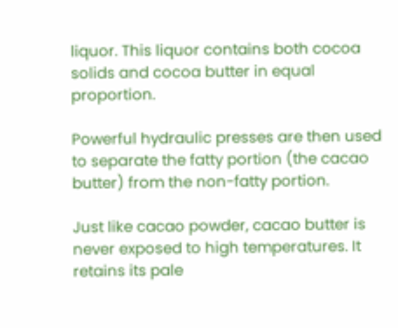liquor. This liquor contains both cocoa solids and cocoa butter in equal proportion.

Powerful hydraulic presses are then used to separate the fatty portion (the cacao butter) from the non-fatty portion.

Just like cacao powder, cacao butter is never exposed to high temperatures. It retains its pale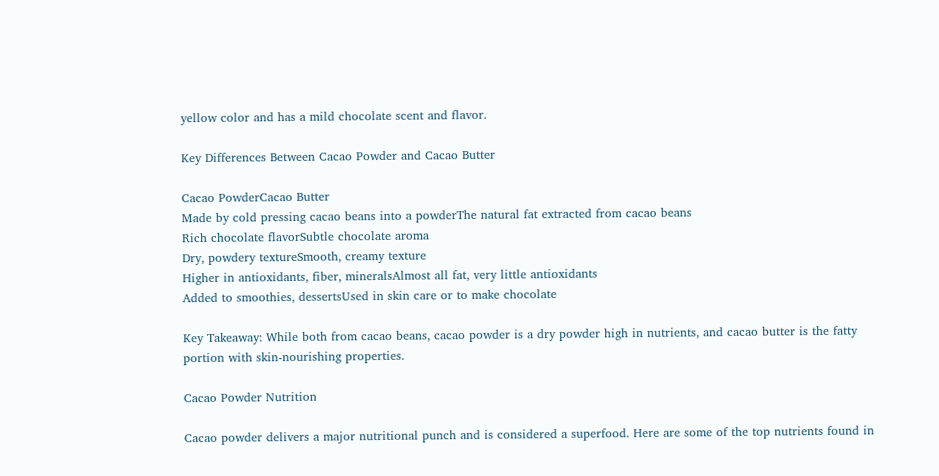yellow color and has a mild chocolate scent and flavor.

Key Differences Between Cacao Powder and Cacao Butter

Cacao PowderCacao Butter
Made by cold pressing cacao beans into a powderThe natural fat extracted from cacao beans
Rich chocolate flavorSubtle chocolate aroma
Dry, powdery textureSmooth, creamy texture
Higher in antioxidants, fiber, mineralsAlmost all fat, very little antioxidants
Added to smoothies, dessertsUsed in skin care or to make chocolate

Key Takeaway: While both from cacao beans, cacao powder is a dry powder high in nutrients, and cacao butter is the fatty portion with skin-nourishing properties.

Cacao Powder Nutrition

Cacao powder delivers a major nutritional punch and is considered a superfood. Here are some of the top nutrients found in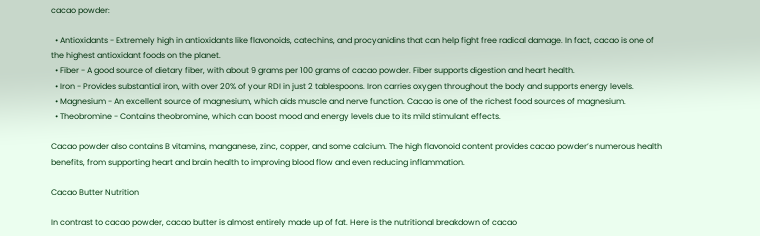cacao powder:

  • Antioxidants - Extremely high in antioxidants like flavonoids, catechins, and procyanidins that can help fight free radical damage. In fact, cacao is one of the highest antioxidant foods on the planet.
  • Fiber - A good source of dietary fiber, with about 9 grams per 100 grams of cacao powder. Fiber supports digestion and heart health.
  • Iron - Provides substantial iron, with over 20% of your RDI in just 2 tablespoons. Iron carries oxygen throughout the body and supports energy levels.
  • Magnesium - An excellent source of magnesium, which aids muscle and nerve function. Cacao is one of the richest food sources of magnesium.
  • Theobromine - Contains theobromine, which can boost mood and energy levels due to its mild stimulant effects.

Cacao powder also contains B vitamins, manganese, zinc, copper, and some calcium. The high flavonoid content provides cacao powder’s numerous health benefits, from supporting heart and brain health to improving blood flow and even reducing inflammation.

Cacao Butter Nutrition

In contrast to cacao powder, cacao butter is almost entirely made up of fat. Here is the nutritional breakdown of cacao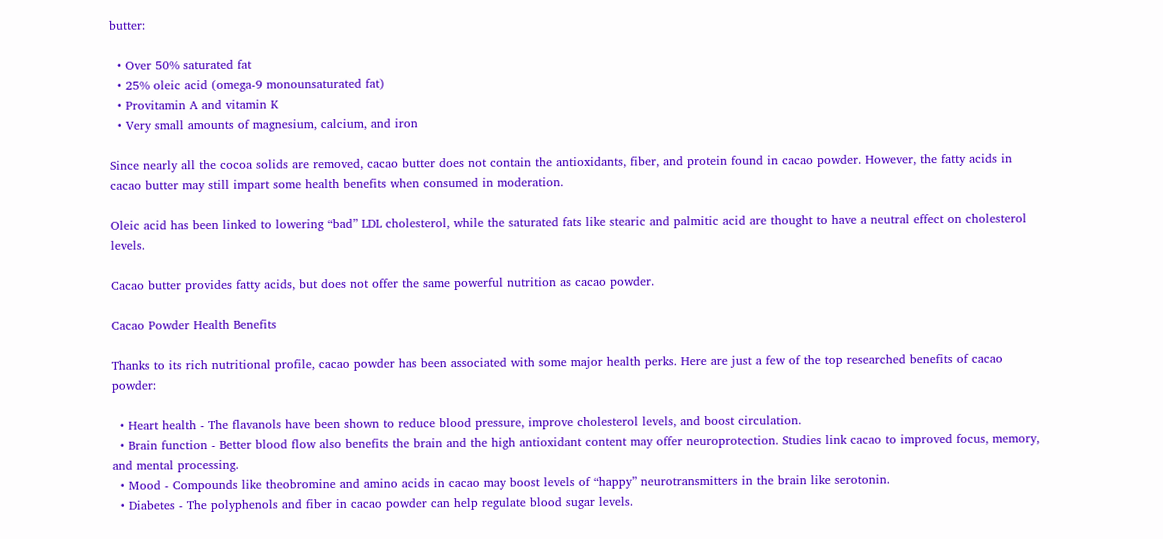butter:

  • Over 50% saturated fat
  • 25% oleic acid (omega-9 monounsaturated fat)
  • Provitamin A and vitamin K
  • Very small amounts of magnesium, calcium, and iron

Since nearly all the cocoa solids are removed, cacao butter does not contain the antioxidants, fiber, and protein found in cacao powder. However, the fatty acids in cacao butter may still impart some health benefits when consumed in moderation.

Oleic acid has been linked to lowering “bad” LDL cholesterol, while the saturated fats like stearic and palmitic acid are thought to have a neutral effect on cholesterol levels.

Cacao butter provides fatty acids, but does not offer the same powerful nutrition as cacao powder.

Cacao Powder Health Benefits

Thanks to its rich nutritional profile, cacao powder has been associated with some major health perks. Here are just a few of the top researched benefits of cacao powder:

  • Heart health - The flavanols have been shown to reduce blood pressure, improve cholesterol levels, and boost circulation.
  • Brain function - Better blood flow also benefits the brain and the high antioxidant content may offer neuroprotection. Studies link cacao to improved focus, memory, and mental processing.
  • Mood - Compounds like theobromine and amino acids in cacao may boost levels of “happy” neurotransmitters in the brain like serotonin.
  • Diabetes - The polyphenols and fiber in cacao powder can help regulate blood sugar levels.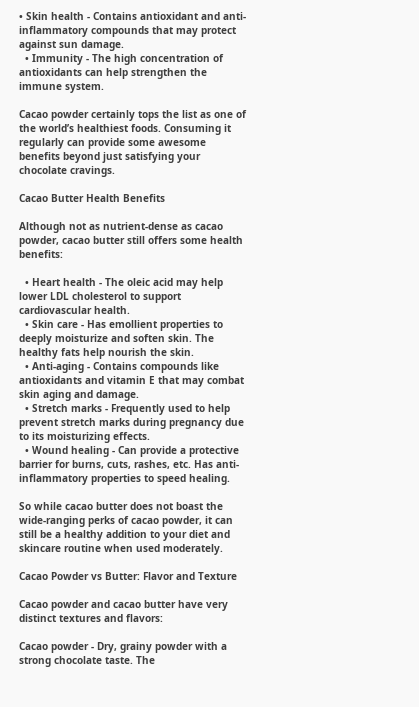• Skin health - Contains antioxidant and anti-inflammatory compounds that may protect against sun damage.
  • Immunity - The high concentration of antioxidants can help strengthen the immune system.

Cacao powder certainly tops the list as one of the world’s healthiest foods. Consuming it regularly can provide some awesome benefits beyond just satisfying your chocolate cravings.

Cacao Butter Health Benefits

Although not as nutrient-dense as cacao powder, cacao butter still offers some health benefits:

  • Heart health - The oleic acid may help lower LDL cholesterol to support cardiovascular health.
  • Skin care - Has emollient properties to deeply moisturize and soften skin. The healthy fats help nourish the skin.
  • Anti-aging - Contains compounds like antioxidants and vitamin E that may combat skin aging and damage.
  • Stretch marks - Frequently used to help prevent stretch marks during pregnancy due to its moisturizing effects.
  • Wound healing - Can provide a protective barrier for burns, cuts, rashes, etc. Has anti-inflammatory properties to speed healing.

So while cacao butter does not boast the wide-ranging perks of cacao powder, it can still be a healthy addition to your diet and skincare routine when used moderately.

Cacao Powder vs Butter: Flavor and Texture

Cacao powder and cacao butter have very distinct textures and flavors:

Cacao powder - Dry, grainy powder with a strong chocolate taste. The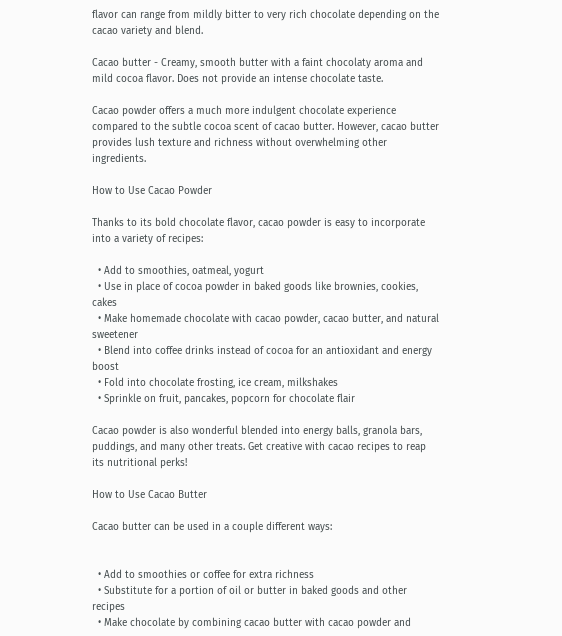flavor can range from mildly bitter to very rich chocolate depending on the cacao variety and blend.

Cacao butter - Creamy, smooth butter with a faint chocolaty aroma and mild cocoa flavor. Does not provide an intense chocolate taste.

Cacao powder offers a much more indulgent chocolate experience compared to the subtle cocoa scent of cacao butter. However, cacao butter provides lush texture and richness without overwhelming other ingredients.

How to Use Cacao Powder

Thanks to its bold chocolate flavor, cacao powder is easy to incorporate into a variety of recipes:

  • Add to smoothies, oatmeal, yogurt
  • Use in place of cocoa powder in baked goods like brownies, cookies, cakes
  • Make homemade chocolate with cacao powder, cacao butter, and natural sweetener
  • Blend into coffee drinks instead of cocoa for an antioxidant and energy boost
  • Fold into chocolate frosting, ice cream, milkshakes
  • Sprinkle on fruit, pancakes, popcorn for chocolate flair

Cacao powder is also wonderful blended into energy balls, granola bars, puddings, and many other treats. Get creative with cacao recipes to reap its nutritional perks!

How to Use Cacao Butter

Cacao butter can be used in a couple different ways:


  • Add to smoothies or coffee for extra richness
  • Substitute for a portion of oil or butter in baked goods and other recipes
  • Make chocolate by combining cacao butter with cacao powder and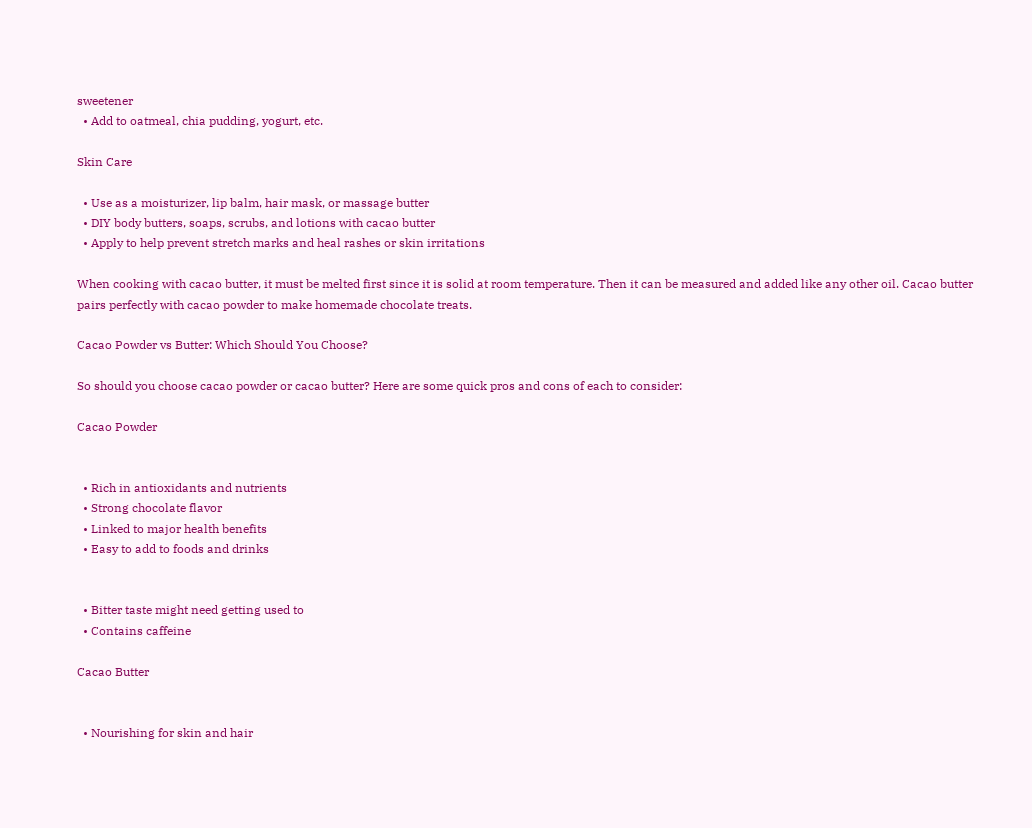sweetener
  • Add to oatmeal, chia pudding, yogurt, etc.

Skin Care

  • Use as a moisturizer, lip balm, hair mask, or massage butter
  • DIY body butters, soaps, scrubs, and lotions with cacao butter
  • Apply to help prevent stretch marks and heal rashes or skin irritations

When cooking with cacao butter, it must be melted first since it is solid at room temperature. Then it can be measured and added like any other oil. Cacao butter pairs perfectly with cacao powder to make homemade chocolate treats.

Cacao Powder vs Butter: Which Should You Choose?

So should you choose cacao powder or cacao butter? Here are some quick pros and cons of each to consider:

Cacao Powder


  • Rich in antioxidants and nutrients
  • Strong chocolate flavor
  • Linked to major health benefits
  • Easy to add to foods and drinks


  • Bitter taste might need getting used to
  • Contains caffeine

Cacao Butter


  • Nourishing for skin and hair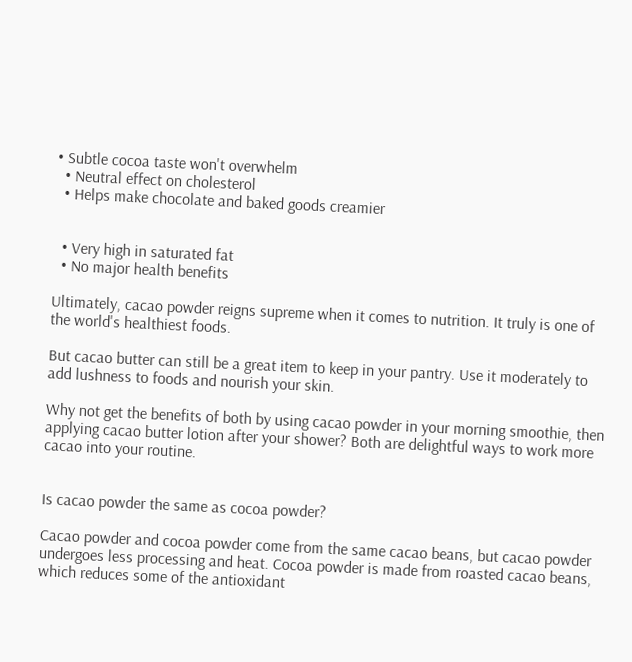• Subtle cocoa taste won't overwhelm
  • Neutral effect on cholesterol
  • Helps make chocolate and baked goods creamier


  • Very high in saturated fat
  • No major health benefits

Ultimately, cacao powder reigns supreme when it comes to nutrition. It truly is one of the world's healthiest foods.

But cacao butter can still be a great item to keep in your pantry. Use it moderately to add lushness to foods and nourish your skin.

Why not get the benefits of both by using cacao powder in your morning smoothie, then applying cacao butter lotion after your shower? Both are delightful ways to work more cacao into your routine.


Is cacao powder the same as cocoa powder?

Cacao powder and cocoa powder come from the same cacao beans, but cacao powder undergoes less processing and heat. Cocoa powder is made from roasted cacao beans, which reduces some of the antioxidant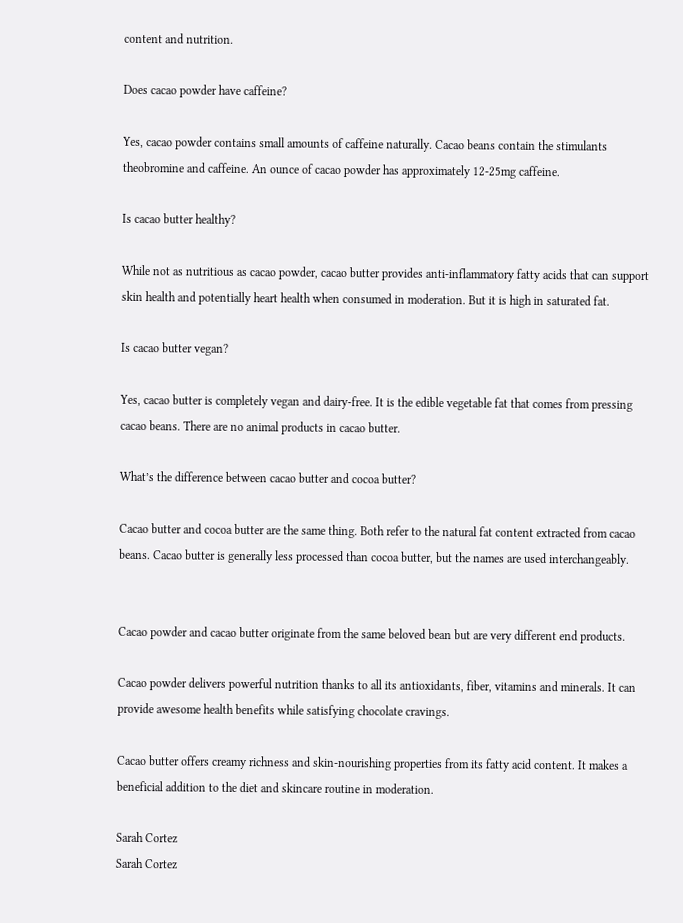content and nutrition.

Does cacao powder have caffeine?

Yes, cacao powder contains small amounts of caffeine naturally. Cacao beans contain the stimulants theobromine and caffeine. An ounce of cacao powder has approximately 12-25mg caffeine.

Is cacao butter healthy?

While not as nutritious as cacao powder, cacao butter provides anti-inflammatory fatty acids that can support skin health and potentially heart health when consumed in moderation. But it is high in saturated fat.

Is cacao butter vegan?

Yes, cacao butter is completely vegan and dairy-free. It is the edible vegetable fat that comes from pressing cacao beans. There are no animal products in cacao butter.

What’s the difference between cacao butter and cocoa butter?

Cacao butter and cocoa butter are the same thing. Both refer to the natural fat content extracted from cacao beans. Cacao butter is generally less processed than cocoa butter, but the names are used interchangeably.


Cacao powder and cacao butter originate from the same beloved bean but are very different end products.

Cacao powder delivers powerful nutrition thanks to all its antioxidants, fiber, vitamins and minerals. It can provide awesome health benefits while satisfying chocolate cravings.

Cacao butter offers creamy richness and skin-nourishing properties from its fatty acid content. It makes a beneficial addition to the diet and skincare routine in moderation.

Sarah Cortez
Sarah Cortez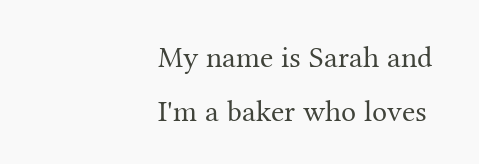My name is Sarah and I'm a baker who loves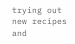trying out new recipes and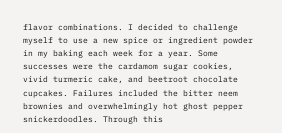flavor combinations. I decided to challenge myself to use a new spice or ingredient powder in my baking each week for a year. Some successes were the cardamom sugar cookies, vivid turmeric cake, and beetroot chocolate cupcakes. Failures included the bitter neem brownies and overwhelmingly hot ghost pepper snickerdoodles. Through this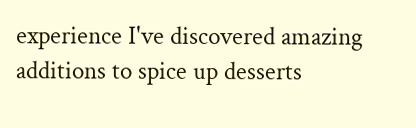experience I've discovered amazing additions to spice up desserts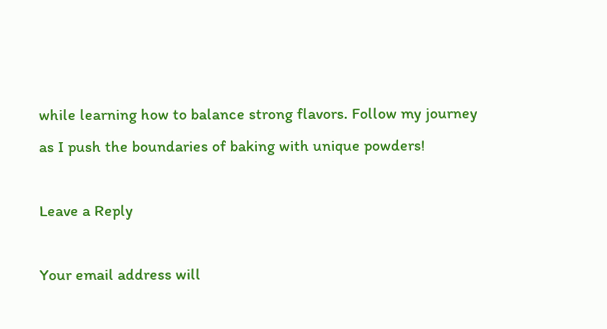while learning how to balance strong flavors. Follow my journey as I push the boundaries of baking with unique powders!

Leave a Reply

Your email address will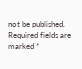not be published. Required fields are marked *